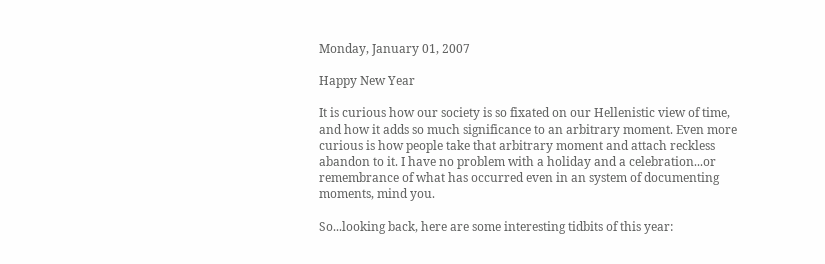Monday, January 01, 2007

Happy New Year

It is curious how our society is so fixated on our Hellenistic view of time, and how it adds so much significance to an arbitrary moment. Even more curious is how people take that arbitrary moment and attach reckless abandon to it. I have no problem with a holiday and a celebration...or remembrance of what has occurred even in an system of documenting moments, mind you.

So...looking back, here are some interesting tidbits of this year: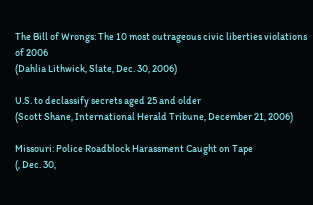The Bill of Wrongs: The 10 most outrageous civic liberties violations of 2006
(Dahlia Lithwick, Slate, Dec. 30, 2006)

U.S. to declassify secrets aged 25 and older
(Scott Shane, International Herald Tribune, December 21, 2006)

Missouri: Police Roadblock Harassment Caught on Tape
(, Dec. 30,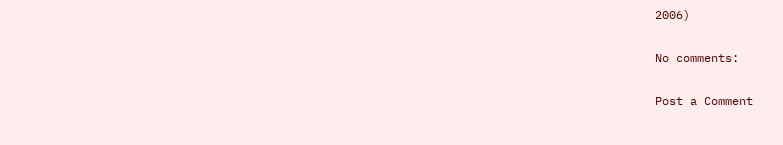2006)

No comments:

Post a Comment